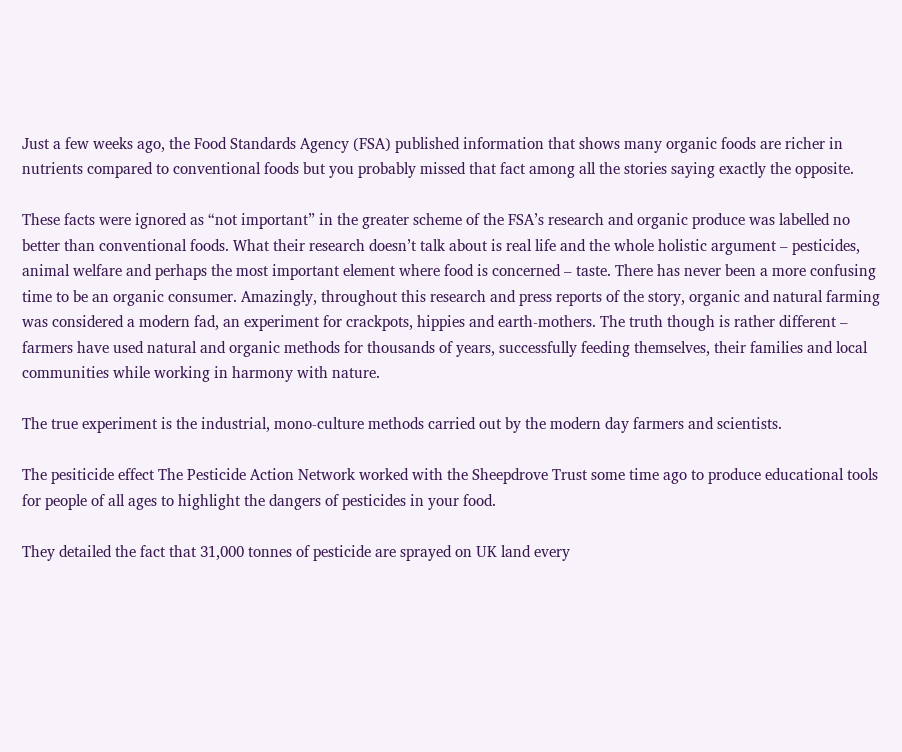Just a few weeks ago, the Food Standards Agency (FSA) published information that shows many organic foods are richer in nutrients compared to conventional foods but you probably missed that fact among all the stories saying exactly the opposite.

These facts were ignored as “not important” in the greater scheme of the FSA’s research and organic produce was labelled no better than conventional foods. What their research doesn’t talk about is real life and the whole holistic argument – pesticides, animal welfare and perhaps the most important element where food is concerned – taste. There has never been a more confusing time to be an organic consumer. Amazingly, throughout this research and press reports of the story, organic and natural farming was considered a modern fad, an experiment for crackpots, hippies and earth-mothers. The truth though is rather different – farmers have used natural and organic methods for thousands of years, successfully feeding themselves, their families and local communities while working in harmony with nature.

The true experiment is the industrial, mono-culture methods carried out by the modern day farmers and scientists.

The pesiticide effect The Pesticide Action Network worked with the Sheepdrove Trust some time ago to produce educational tools for people of all ages to highlight the dangers of pesticides in your food.

They detailed the fact that 31,000 tonnes of pesticide are sprayed on UK land every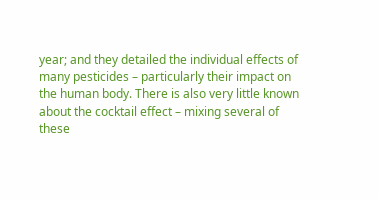year; and they detailed the individual effects of many pesticides – particularly their impact on the human body. There is also very little known about the cocktail effect – mixing several of these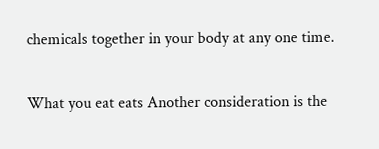chemicals together in your body at any one time.

What you eat eats Another consideration is the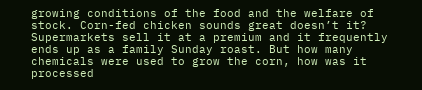growing conditions of the food and the welfare of stock. Corn-fed chicken sounds great doesn’t it? Supermarkets sell it at a premium and it frequently ends up as a family Sunday roast. But how many chemicals were used to grow the corn, how was it processed